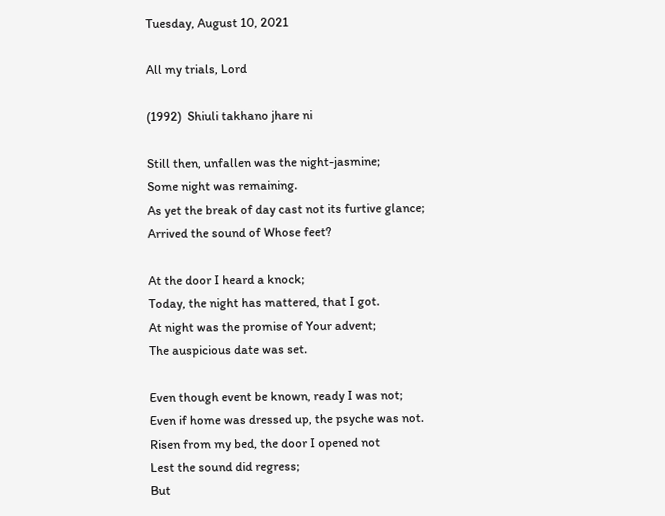Tuesday, August 10, 2021

All my trials, Lord

(1992)  Shiuli takhano jhare ni

Still then, unfallen was the night-jasmine;
Some night was remaining.
As yet the break of day cast not its furtive glance;
Arrived the sound of Whose feet?

At the door I heard a knock;
Today, the night has mattered, that I got.
At night was the promise of Your advent;
The auspicious date was set.

Even though event be known, ready I was not;
Even if home was dressed up, the psyche was not.
Risen from my bed, the door I opened not
Lest the sound did regress;
But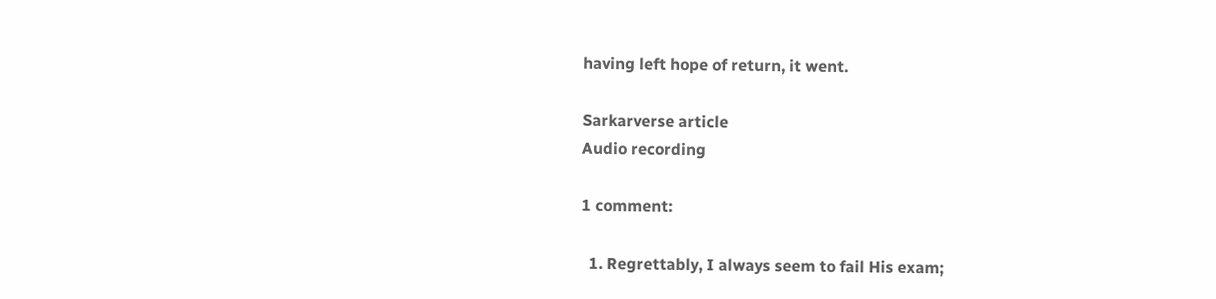having left hope of return, it went.

Sarkarverse article
Audio recording

1 comment:

  1. Regrettably, I always seem to fail His exam;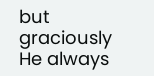but graciously He always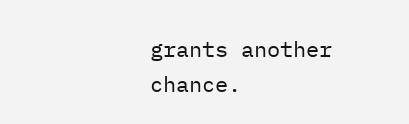grants another chance.